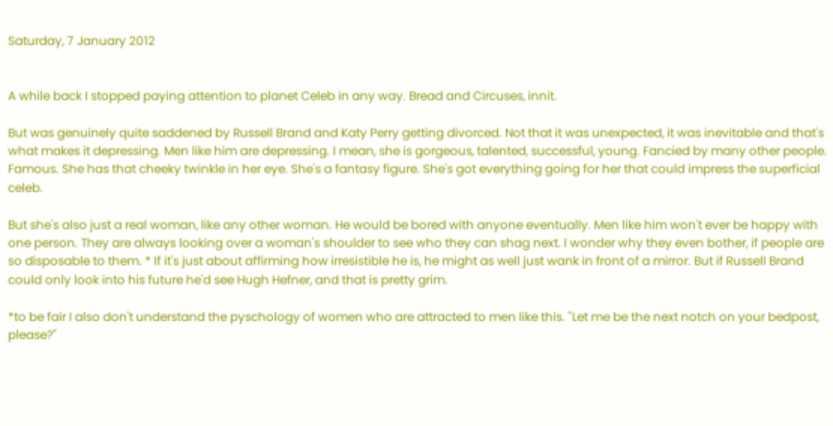Saturday, 7 January 2012


A while back I stopped paying attention to planet Celeb in any way. Bread and Circuses, innit.

But was genuinely quite saddened by Russell Brand and Katy Perry getting divorced. Not that it was unexpected, it was inevitable and that's what makes it depressing. Men like him are depressing. I mean, she is gorgeous, talented, successful, young. Fancied by many other people. Famous. She has that cheeky twinkle in her eye. She's a fantasy figure. She's got everything going for her that could impress the superficial celeb.

But she's also just a real woman, like any other woman. He would be bored with anyone eventually. Men like him won't ever be happy with one person. They are always looking over a woman's shoulder to see who they can shag next. I wonder why they even bother, if people are so disposable to them. * If it's just about affirming how irresistible he is, he might as well just wank in front of a mirror. But if Russell Brand could only look into his future he'd see Hugh Hefner, and that is pretty grim.

*to be fair I also don't understand the pyschology of women who are attracted to men like this. "Let me be the next notch on your bedpost, please?"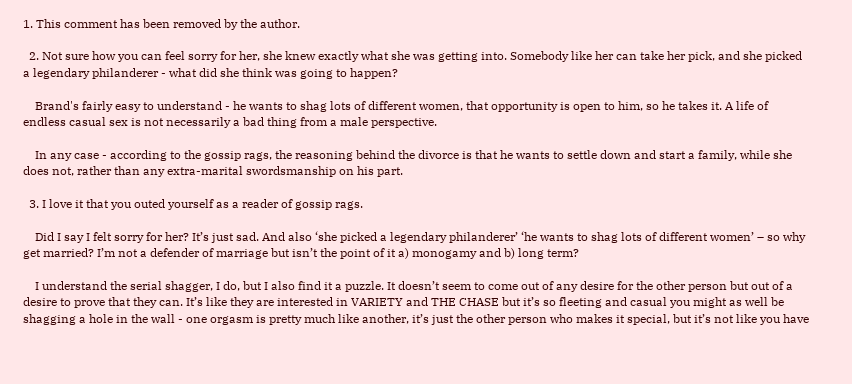1. This comment has been removed by the author.

  2. Not sure how you can feel sorry for her, she knew exactly what she was getting into. Somebody like her can take her pick, and she picked a legendary philanderer - what did she think was going to happen?

    Brand's fairly easy to understand - he wants to shag lots of different women, that opportunity is open to him, so he takes it. A life of endless casual sex is not necessarily a bad thing from a male perspective.

    In any case - according to the gossip rags, the reasoning behind the divorce is that he wants to settle down and start a family, while she does not, rather than any extra-marital swordsmanship on his part.

  3. I love it that you outed yourself as a reader of gossip rags.

    Did I say I felt sorry for her? It’s just sad. And also ‘she picked a legendary philanderer’ ‘he wants to shag lots of different women’ – so why get married? I’m not a defender of marriage but isn’t the point of it a) monogamy and b) long term?

    I understand the serial shagger, I do, but I also find it a puzzle. It doesn’t seem to come out of any desire for the other person but out of a desire to prove that they can. It’s like they are interested in VARIETY and THE CHASE but it’s so fleeting and casual you might as well be shagging a hole in the wall - one orgasm is pretty much like another, it’s just the other person who makes it special, but it’s not like you have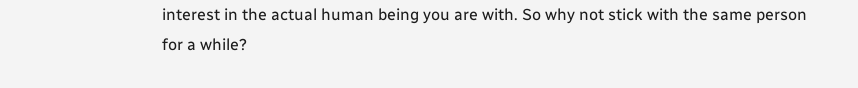interest in the actual human being you are with. So why not stick with the same person for a while?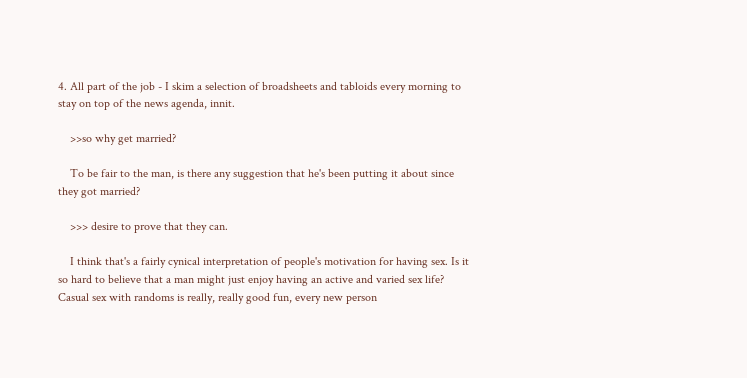4. All part of the job - I skim a selection of broadsheets and tabloids every morning to stay on top of the news agenda, innit.

    >>so why get married?

    To be fair to the man, is there any suggestion that he's been putting it about since they got married?

    >>> desire to prove that they can.

    I think that's a fairly cynical interpretation of people's motivation for having sex. Is it so hard to believe that a man might just enjoy having an active and varied sex life? Casual sex with randoms is really, really good fun, every new person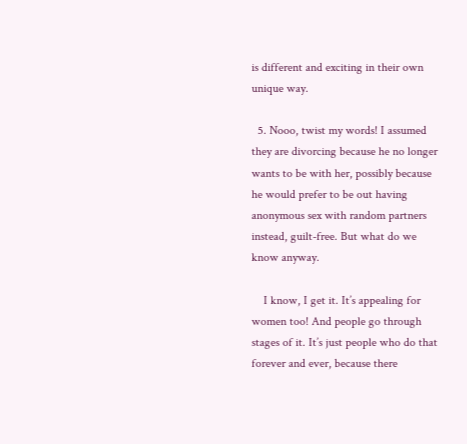is different and exciting in their own unique way.

  5. Nooo, twist my words! I assumed they are divorcing because he no longer wants to be with her, possibly because he would prefer to be out having anonymous sex with random partners instead, guilt-free. But what do we know anyway.

    I know, I get it. It’s appealing for women too! And people go through stages of it. It’s just people who do that forever and ever, because there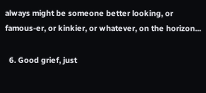always might be someone better looking, or famous-er, or kinkier, or whatever, on the horizon...

  6. Good grief, just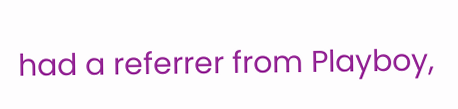had a referrer from Playboy,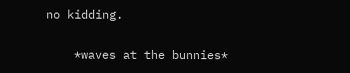no kidding.

    *waves at the bunnies*